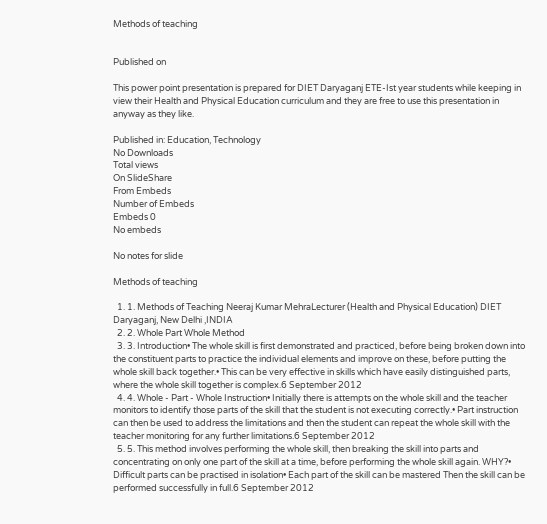Methods of teaching


Published on

This power point presentation is prepared for DIET Daryaganj ETE-Ist year students while keeping in view their Health and Physical Education curriculum and they are free to use this presentation in anyway as they like.

Published in: Education, Technology
No Downloads
Total views
On SlideShare
From Embeds
Number of Embeds
Embeds 0
No embeds

No notes for slide

Methods of teaching

  1. 1. Methods of Teaching Neeraj Kumar MehraLecturer (Health and Physical Education) DIET Daryaganj, New Delhi ,INDIA
  2. 2. Whole Part Whole Method
  3. 3. Introduction• The whole skill is first demonstrated and practiced, before being broken down into the constituent parts to practice the individual elements and improve on these, before putting the whole skill back together.• This can be very effective in skills which have easily distinguished parts, where the whole skill together is complex.6 September 2012
  4. 4. Whole - Part - Whole Instruction• Initially there is attempts on the whole skill and the teacher monitors to identify those parts of the skill that the student is not executing correctly.• Part instruction can then be used to address the limitations and then the student can repeat the whole skill with the teacher monitoring for any further limitations.6 September 2012
  5. 5. This method involves performing the whole skill, then breaking the skill into parts and concentrating on only one part of the skill at a time, before performing the whole skill again. WHY?• Difficult parts can be practised in isolation• Each part of the skill can be mastered Then the skill can be performed successfully in full.6 September 2012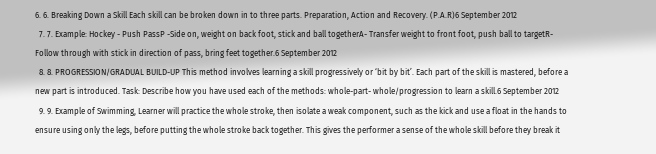6. 6. Breaking Down a Skill Each skill can be broken down in to three parts. Preparation, Action and Recovery. (P.A.R)6 September 2012
  7. 7. Example: Hockey - Push PassP -Side on, weight on back foot, stick and ball togetherA- Transfer weight to front foot, push ball to targetR- Follow through with stick in direction of pass, bring feet together.6 September 2012
  8. 8. PROGRESSION/GRADUAL BUILD-UP This method involves learning a skill progressively or ‘bit by bit’. Each part of the skill is mastered, before a new part is introduced. Task: Describe how you have used each of the methods: whole-part- whole/progression to learn a skill.6 September 2012
  9. 9. Example of Swimming, Learner will practice the whole stroke, then isolate a weak component, such as the kick and use a float in the hands to ensure using only the legs, before putting the whole stroke back together. This gives the performer a sense of the whole skill before they break it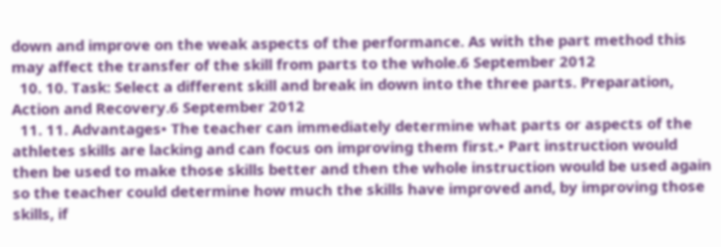down and improve on the weak aspects of the performance. As with the part method this may affect the transfer of the skill from parts to the whole.6 September 2012
  10. 10. Task: Select a different skill and break in down into the three parts. Preparation, Action and Recovery.6 September 2012
  11. 11. Advantages• The teacher can immediately determine what parts or aspects of the athletes skills are lacking and can focus on improving them first.• Part instruction would then be used to make those skills better and then the whole instruction would be used again so the teacher could determine how much the skills have improved and, by improving those skills, if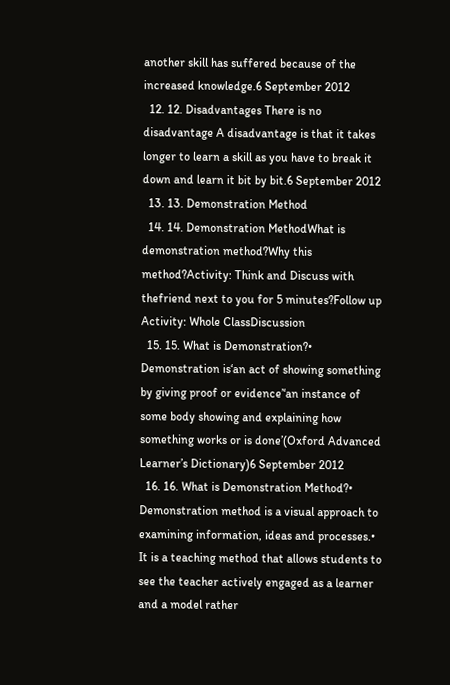another skill has suffered because of the increased knowledge.6 September 2012
  12. 12. Disadvantages There is no disadvantage A disadvantage is that it takes longer to learn a skill as you have to break it down and learn it bit by bit.6 September 2012
  13. 13. Demonstration Method
  14. 14. Demonstration MethodWhat is demonstration method?Why this method?Activity: Think and Discuss with thefriend next to you for 5 minutes?Follow up Activity: Whole ClassDiscussion
  15. 15. What is Demonstration?• Demonstration is‘an act of showing something by giving proof or evidence’‘an instance of some body showing and explaining how something works or is done’(Oxford Advanced Learner’s Dictionary)6 September 2012
  16. 16. What is Demonstration Method?• Demonstration method is a visual approach to examining information, ideas and processes.• It is a teaching method that allows students to see the teacher actively engaged as a learner and a model rather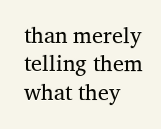than merely telling them what they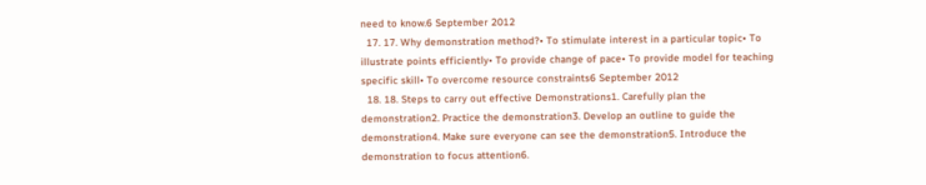need to know.6 September 2012
  17. 17. Why demonstration method?• To stimulate interest in a particular topic• To illustrate points efficiently• To provide change of pace• To provide model for teaching specific skill• To overcome resource constraints6 September 2012
  18. 18. Steps to carry out effective Demonstrations1. Carefully plan the demonstration2. Practice the demonstration3. Develop an outline to guide the demonstration4. Make sure everyone can see the demonstration5. Introduce the demonstration to focus attention6.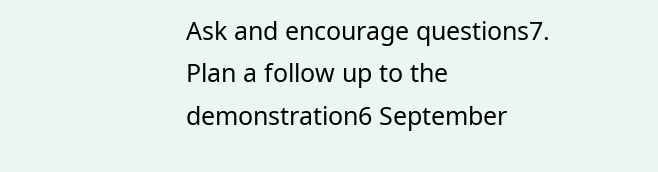Ask and encourage questions7. Plan a follow up to the demonstration6 September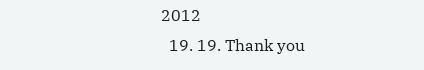2012
  19. 19. Thank you